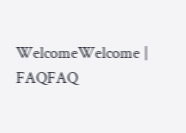WelcomeWelcome | FAQFAQ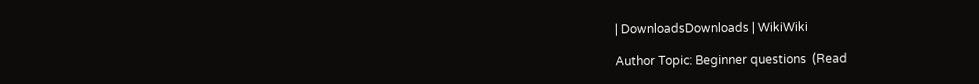| DownloadsDownloads | WikiWiki

Author Topic: Beginner questions  (Read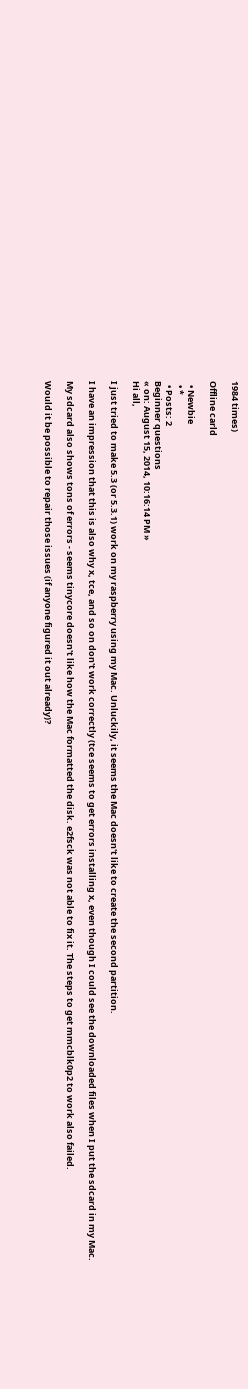1984 times)

Offline carld

  • Newbie
  • *
  • Posts: 2
Beginner questions
« on: August 15, 2014, 10:16:14 PM »
Hi all,

I just tried to make 5.3 (or 5.3.1) work on my raspberry using my Mac. Unluckily, it seems the Mac doesn't like to create the second partition.

I have an impression that this is also why x, tce, and so on don't work correctly (tce seems to get errors installing x, even though I could see the downloaded files when I put the sdcard in my Mac.

My sdcard also shows tons of errors - seems tinycore doesn't like how the Mac formatted the disk. e2fsck was not able to fix it. The steps to get mmcblk0p2 to work also failed.

Would it be possible to repair those issues (if anyone figured it out already)?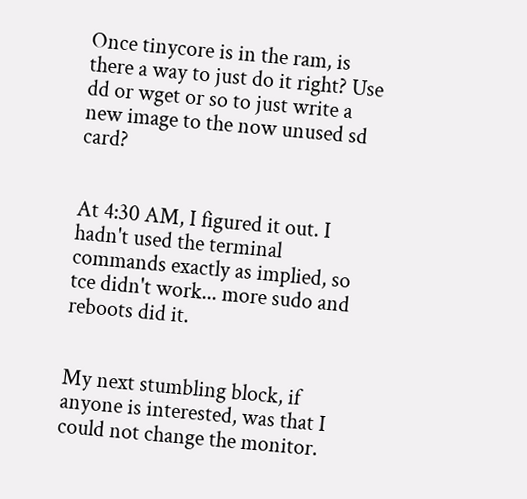Once tinycore is in the ram, is there a way to just do it right? Use dd or wget or so to just write a new image to the now unused sd card?


At 4:30 AM, I figured it out. I hadn't used the terminal commands exactly as implied, so tce didn't work... more sudo and reboots did it.


My next stumbling block, if anyone is interested, was that I could not change the monitor.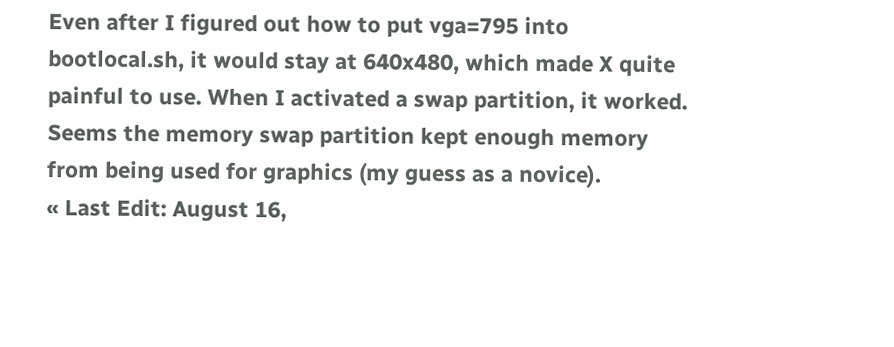Even after I figured out how to put vga=795 into bootlocal.sh, it would stay at 640x480, which made X quite painful to use. When I activated a swap partition, it worked. Seems the memory swap partition kept enough memory from being used for graphics (my guess as a novice).
« Last Edit: August 16,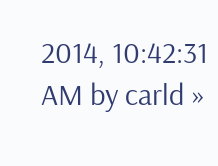2014, 10:42:31 AM by carld »